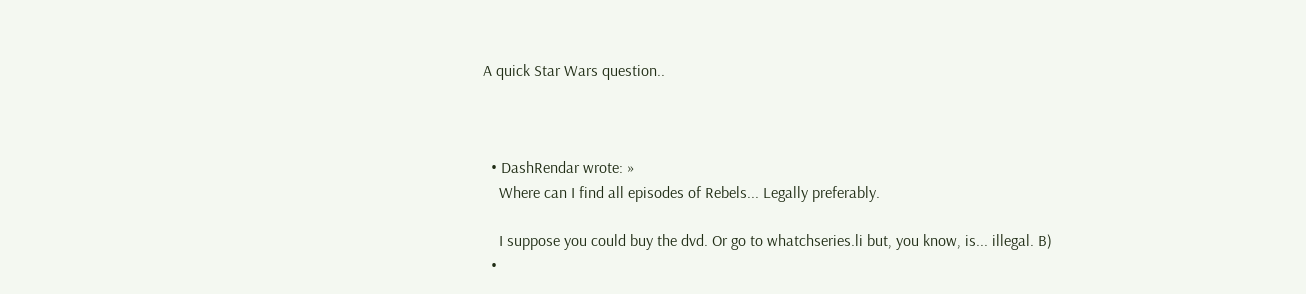A quick Star Wars question..



  • DashRendar wrote: »
    Where can I find all episodes of Rebels... Legally preferably.

    I suppose you could buy the dvd. Or go to whatchseries.li but, you know, is... illegal. B)
  •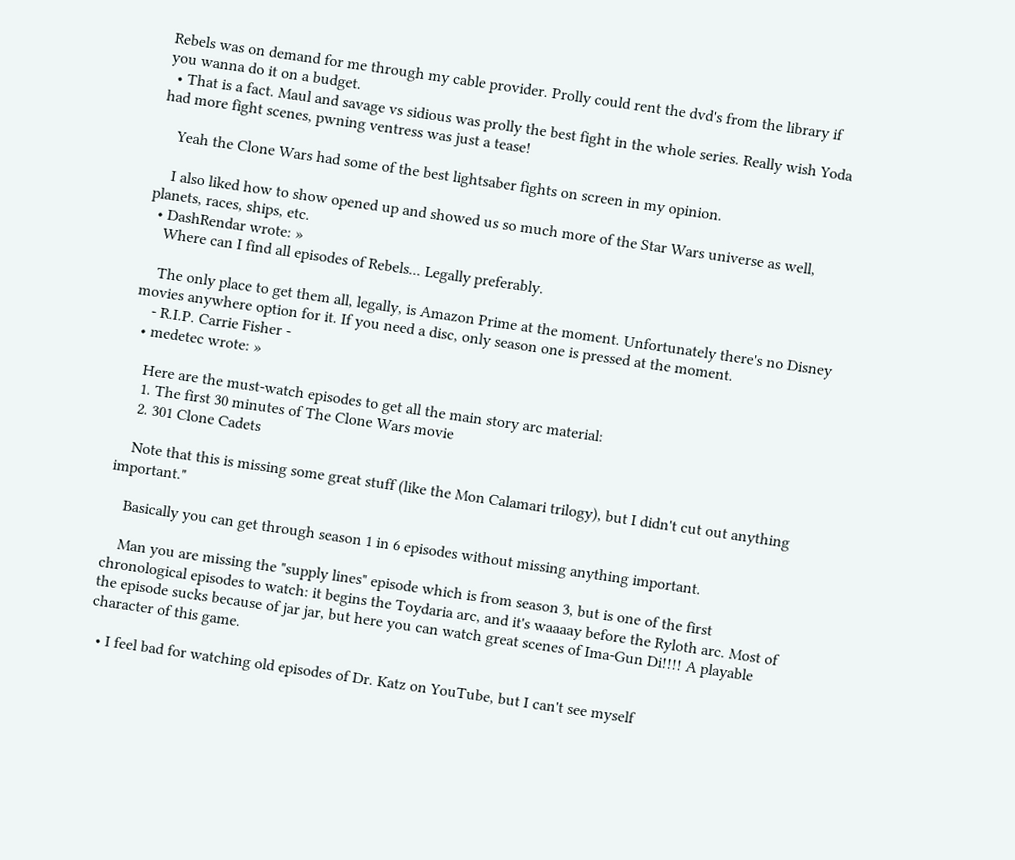Rebels was on demand for me through my cable provider. Prolly could rent the dvd's from the library if you wanna do it on a budget.
  • That is a fact. Maul and savage vs sidious was prolly the best fight in the whole series. Really wish Yoda had more fight scenes, pwning ventress was just a tease!

    Yeah the Clone Wars had some of the best lightsaber fights on screen in my opinion.

    I also liked how to show opened up and showed us so much more of the Star Wars universe as well, planets, races, ships, etc.
  • DashRendar wrote: »
    Where can I find all episodes of Rebels... Legally preferably.

    The only place to get them all, legally, is Amazon Prime at the moment. Unfortunately there's no Disney movies anywhere option for it. If you need a disc, only season one is pressed at the moment.
    - R.I.P. Carrie Fisher -
  • medetec wrote: »

    Here are the must-watch episodes to get all the main story arc material:
    1. The first 30 minutes of The Clone Wars movie
    2. 301 Clone Cadets

    Note that this is missing some great stuff (like the Mon Calamari trilogy), but I didn't cut out anything important."

    Basically you can get through season 1 in 6 episodes without missing anything important.

    Man you are missing the "supply lines" episode which is from season 3, but is one of the first chronological episodes to watch: it begins the Toydaria arc, and it's waaaay before the Ryloth arc. Most of the episode sucks because of jar jar, but here you can watch great scenes of Ima-Gun Di!!!! A playable character of this game.

  • I feel bad for watching old episodes of Dr. Katz on YouTube, but I can't see myself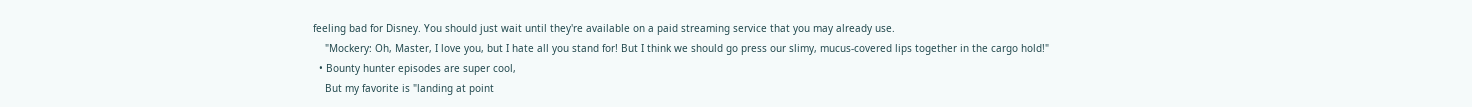feeling bad for Disney. You should just wait until they're available on a paid streaming service that you may already use.
    "Mockery: Oh, Master, I love you, but I hate all you stand for! But I think we should go press our slimy, mucus-covered lips together in the cargo hold!"
  • Bounty hunter episodes are super cool,
    But my favorite is "landing at point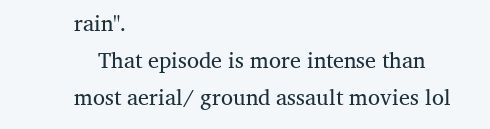rain".
    That episode is more intense than most aerial/ ground assault movies lol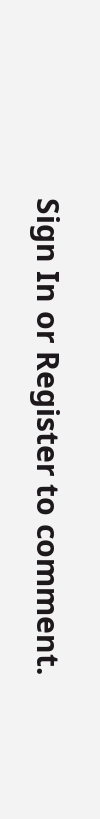Sign In or Register to comment.